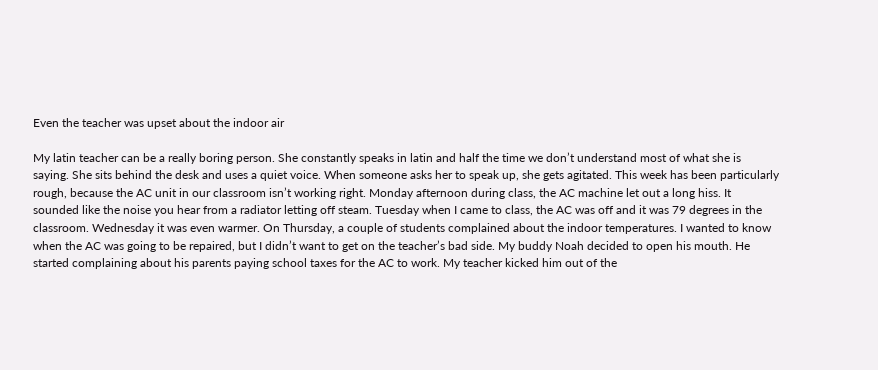Even the teacher was upset about the indoor air

My latin teacher can be a really boring person. She constantly speaks in latin and half the time we don’t understand most of what she is saying. She sits behind the desk and uses a quiet voice. When someone asks her to speak up, she gets agitated. This week has been particularly rough, because the AC unit in our classroom isn’t working right. Monday afternoon during class, the AC machine let out a long hiss. It sounded like the noise you hear from a radiator letting off steam. Tuesday when I came to class, the AC was off and it was 79 degrees in the classroom. Wednesday it was even warmer. On Thursday, a couple of students complained about the indoor temperatures. I wanted to know when the AC was going to be repaired, but I didn’t want to get on the teacher’s bad side. My buddy Noah decided to open his mouth. He started complaining about his parents paying school taxes for the AC to work. My teacher kicked him out of the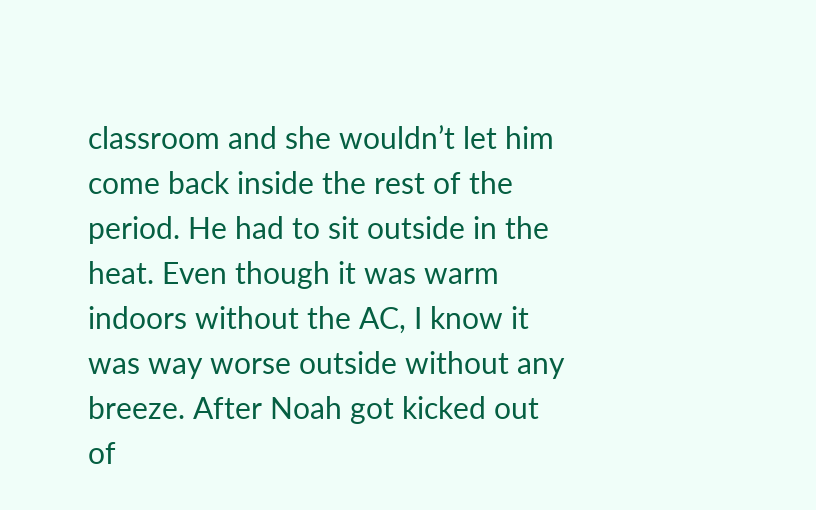classroom and she wouldn’t let him come back inside the rest of the period. He had to sit outside in the heat. Even though it was warm indoors without the AC, I know it was way worse outside without any breeze. After Noah got kicked out of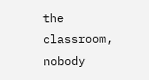the classroom, nobody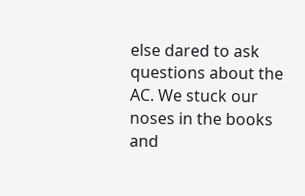else dared to ask questions about the AC. We stuck our noses in the books and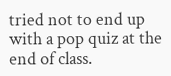tried not to end up with a pop quiz at the end of class.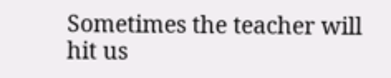Sometimes the teacher will hit us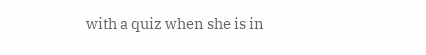with a quiz when she is in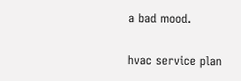a bad mood.

hvac service plan